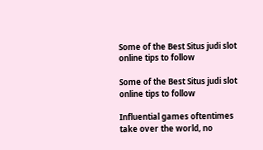Some of the Best Situs judi slot online tips to follow

Some of the Best Situs judi slot online tips to follow

Influential games oftentimes take over the world, no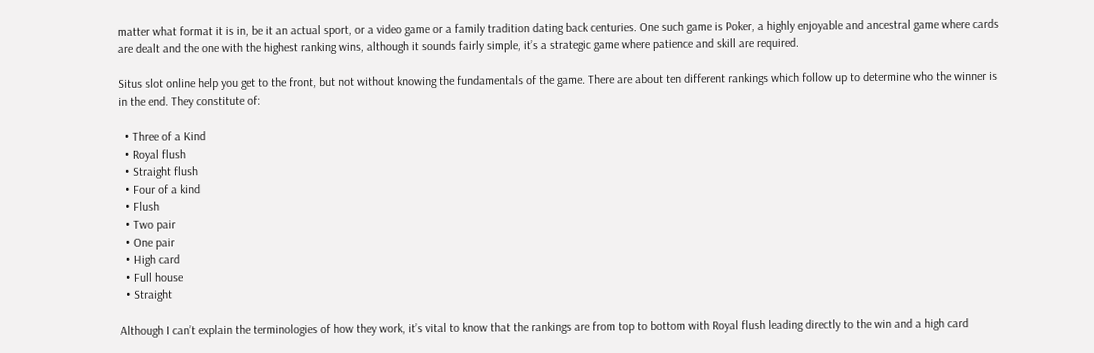matter what format it is in, be it an actual sport, or a video game or a family tradition dating back centuries. One such game is Poker, a highly enjoyable and ancestral game where cards are dealt and the one with the highest ranking wins, although it sounds fairly simple, it’s a strategic game where patience and skill are required.

Situs slot online help you get to the front, but not without knowing the fundamentals of the game. There are about ten different rankings which follow up to determine who the winner is in the end. They constitute of:

  • Three of a Kind
  • Royal flush
  • Straight flush
  • Four of a kind
  • Flush
  • Two pair
  • One pair
  • High card
  • Full house
  • Straight

Although I can’t explain the terminologies of how they work, it’s vital to know that the rankings are from top to bottom with Royal flush leading directly to the win and a high card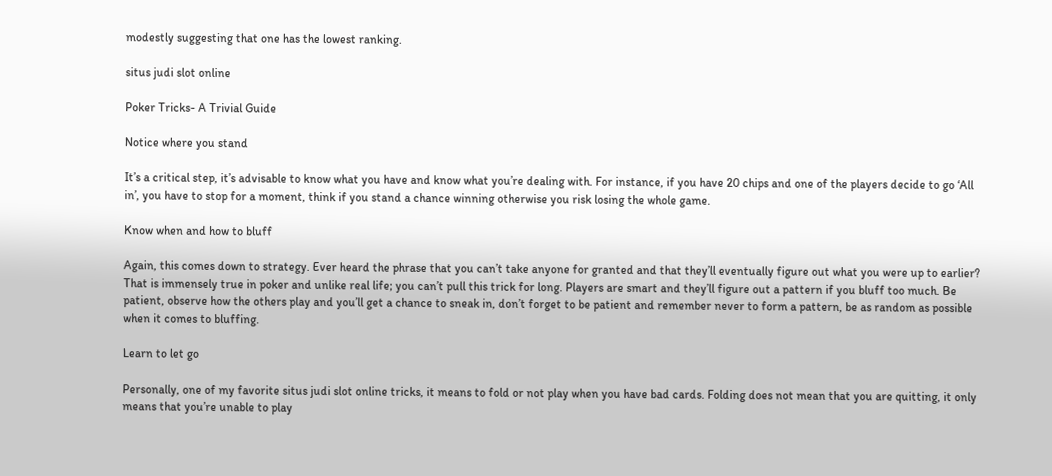modestly suggesting that one has the lowest ranking.

situs judi slot online

Poker Tricks- A Trivial Guide

Notice where you stand

It’s a critical step, it’s advisable to know what you have and know what you’re dealing with. For instance, if you have 20 chips and one of the players decide to go ‘All in’, you have to stop for a moment, think if you stand a chance winning otherwise you risk losing the whole game.

Know when and how to bluff

Again, this comes down to strategy. Ever heard the phrase that you can’t take anyone for granted and that they’ll eventually figure out what you were up to earlier? That is immensely true in poker and unlike real life; you can’t pull this trick for long. Players are smart and they’ll figure out a pattern if you bluff too much. Be patient, observe how the others play and you’ll get a chance to sneak in, don’t forget to be patient and remember never to form a pattern, be as random as possible when it comes to bluffing.

Learn to let go

Personally, one of my favorite situs judi slot online tricks, it means to fold or not play when you have bad cards. Folding does not mean that you are quitting, it only means that you’re unable to play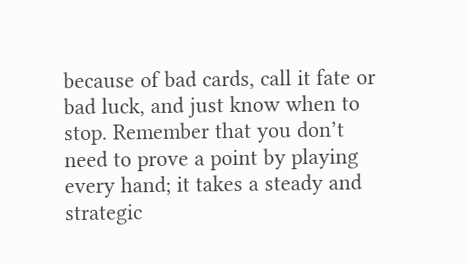because of bad cards, call it fate or bad luck, and just know when to stop. Remember that you don’t need to prove a point by playing every hand; it takes a steady and strategic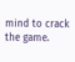mind to crack the game.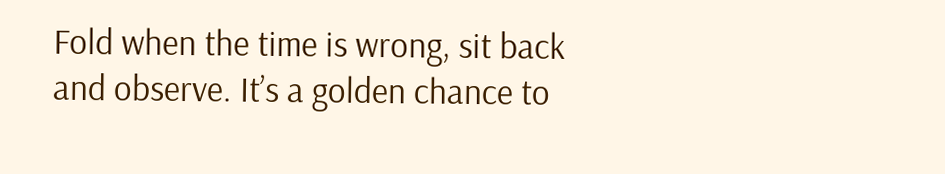Fold when the time is wrong, sit back and observe. It’s a golden chance to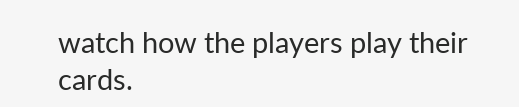watch how the players play their cards.